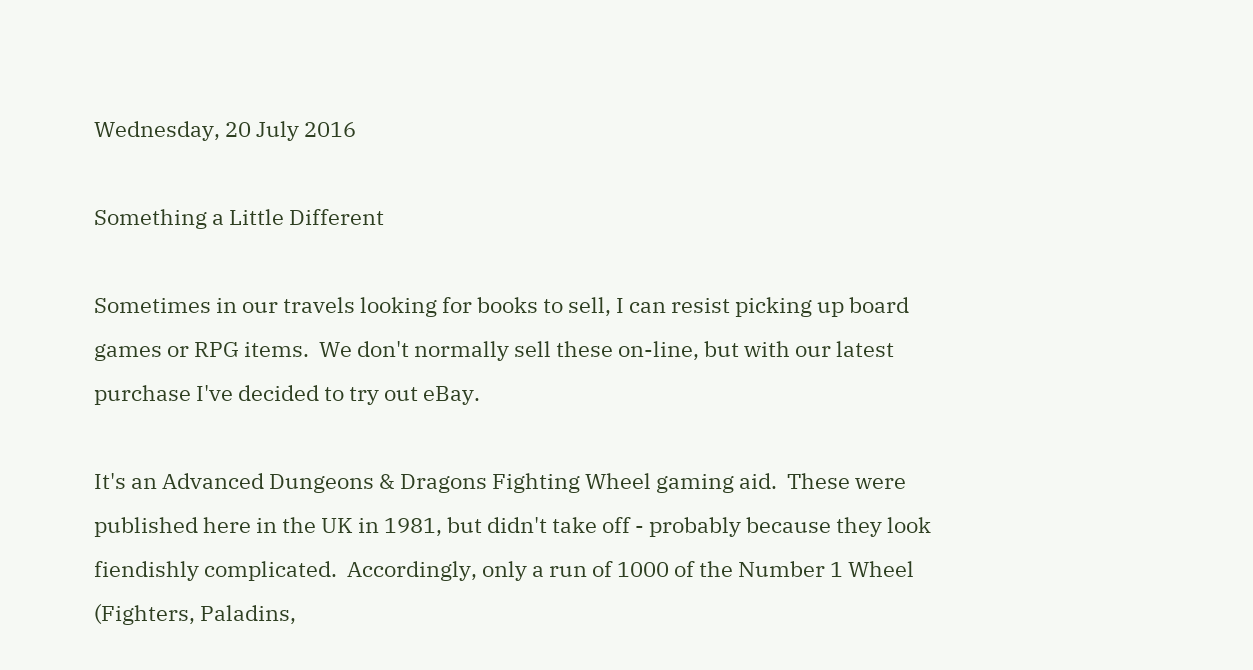Wednesday, 20 July 2016

Something a Little Different

Sometimes in our travels looking for books to sell, I can resist picking up board games or RPG items.  We don't normally sell these on-line, but with our latest purchase I've decided to try out eBay.

It's an Advanced Dungeons & Dragons Fighting Wheel gaming aid.  These were published here in the UK in 1981, but didn't take off - probably because they look fiendishly complicated.  Accordingly, only a run of 1000 of the Number 1 Wheel (Fighters, Paladins,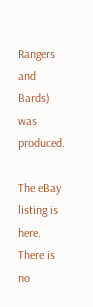Rangers and Bards) was produced.

The eBay listing is here.  There is no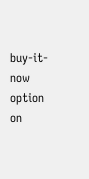buy-it-now option on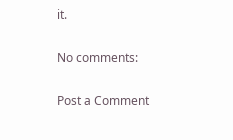it.

No comments:

Post a Comment